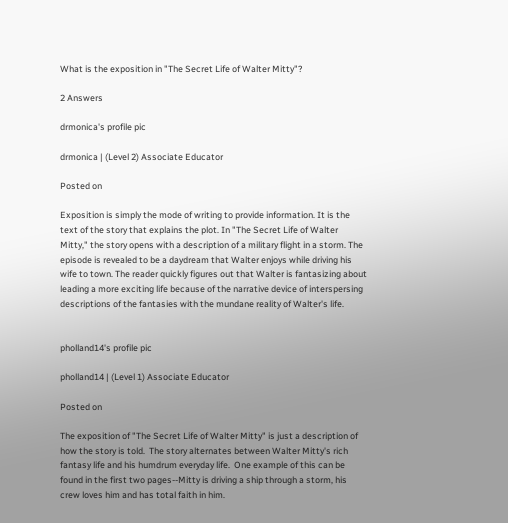What is the exposition in "The Secret Life of Walter Mitty"?

2 Answers

drmonica's profile pic

drmonica | (Level 2) Associate Educator

Posted on

Exposition is simply the mode of writing to provide information. It is the text of the story that explains the plot. In "The Secret Life of Walter Mitty," the story opens with a description of a military flight in a storm. The episode is revealed to be a daydream that Walter enjoys while driving his wife to town. The reader quickly figures out that Walter is fantasizing about leading a more exciting life because of the narrative device of interspersing descriptions of the fantasies with the mundane reality of Walter's life.


pholland14's profile pic

pholland14 | (Level 1) Associate Educator

Posted on

The exposition of "The Secret Life of Walter Mitty" is just a description of how the story is told.  The story alternates between Walter Mitty's rich fantasy life and his humdrum everyday life.  One example of this can be found in the first two pages--Mitty is driving a ship through a storm, his crew loves him and has total faith in him.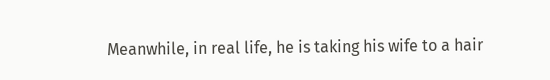Meanwhile, in real life, he is taking his wife to a hair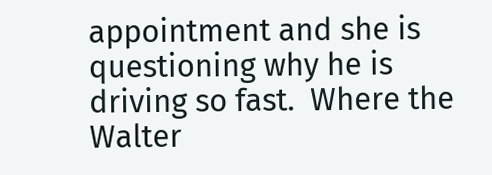appointment and she is questioning why he is driving so fast.  Where the Walter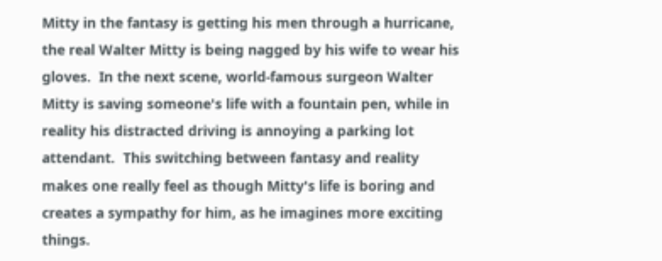Mitty in the fantasy is getting his men through a hurricane, the real Walter Mitty is being nagged by his wife to wear his gloves.  In the next scene, world-famous surgeon Walter Mitty is saving someone's life with a fountain pen, while in reality his distracted driving is annoying a parking lot attendant.  This switching between fantasy and reality makes one really feel as though Mitty's life is boring and creates a sympathy for him, as he imagines more exciting things.